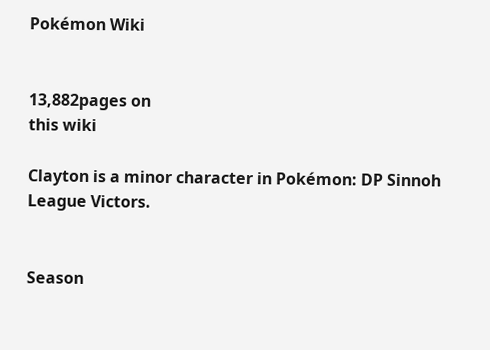Pokémon Wiki


13,882pages on
this wiki

Clayton is a minor character in Pokémon: DP Sinnoh League Victors.


Season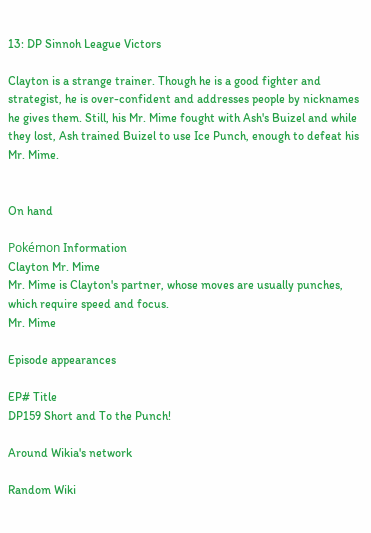13: DP Sinnoh League Victors

Clayton is a strange trainer. Though he is a good fighter and strategist, he is over-confident and addresses people by nicknames he gives them. Still, his Mr. Mime fought with Ash's Buizel and while they lost, Ash trained Buizel to use Ice Punch, enough to defeat his Mr. Mime.


On hand

Pokémon Information
Clayton Mr. Mime
Mr. Mime is Clayton's partner, whose moves are usually punches, which require speed and focus.
Mr. Mime

Episode appearances

EP# Title
DP159 Short and To the Punch!

Around Wikia's network

Random Wiki